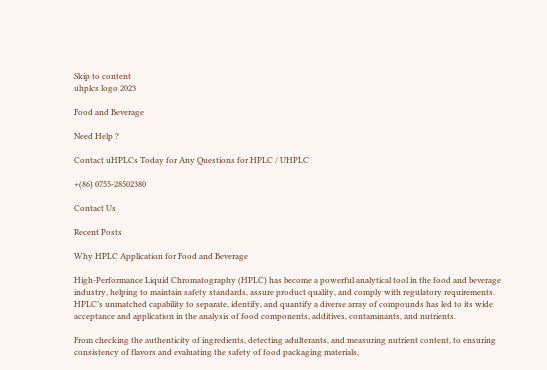Skip to content
uhplcs logo 2023

Food and Beverage

Need Help ?

Contact uHPLCs Today for Any Questions for HPLC / UHPLC

+(86) 0755-28502380

Contact Us

Recent Posts

Why HPLC Application for Food and Beverage

High-Performance Liquid Chromatography (HPLC) has become a powerful analytical tool in the food and beverage industry, helping to maintain safety standards, assure product quality, and comply with regulatory requirements. HPLC’s unmatched capability to separate, identify, and quantify a diverse array of compounds has led to its wide acceptance and application in the analysis of food components, additives, contaminants, and nutrients.

From checking the authenticity of ingredients, detecting adulterants, and measuring nutrient content, to ensuring consistency of flavors and evaluating the safety of food packaging materials,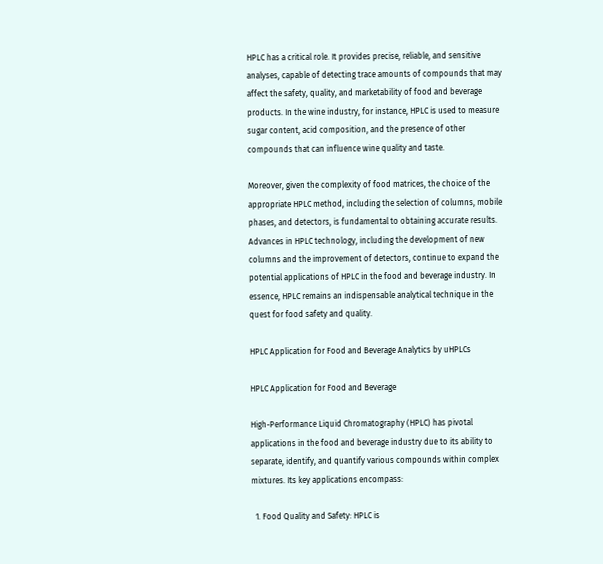HPLC has a critical role. It provides precise, reliable, and sensitive analyses, capable of detecting trace amounts of compounds that may affect the safety, quality, and marketability of food and beverage products. In the wine industry, for instance, HPLC is used to measure sugar content, acid composition, and the presence of other compounds that can influence wine quality and taste.

Moreover, given the complexity of food matrices, the choice of the appropriate HPLC method, including the selection of columns, mobile phases, and detectors, is fundamental to obtaining accurate results. Advances in HPLC technology, including the development of new columns and the improvement of detectors, continue to expand the potential applications of HPLC in the food and beverage industry. In essence, HPLC remains an indispensable analytical technique in the quest for food safety and quality.

HPLC Application for Food and Beverage Analytics by uHPLCs

HPLC Application for Food and Beverage

High-Performance Liquid Chromatography (HPLC) has pivotal applications in the food and beverage industry due to its ability to separate, identify, and quantify various compounds within complex mixtures. Its key applications encompass:

  1. Food Quality and Safety: HPLC is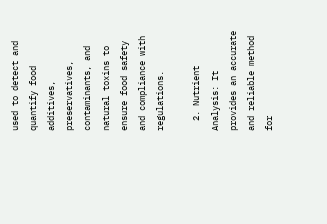used to detect and quantify food additives, preservatives, contaminants, and natural toxins to ensure food safety and compliance with regulations.

  2. Nutrient Analysis: It provides an accurate and reliable method for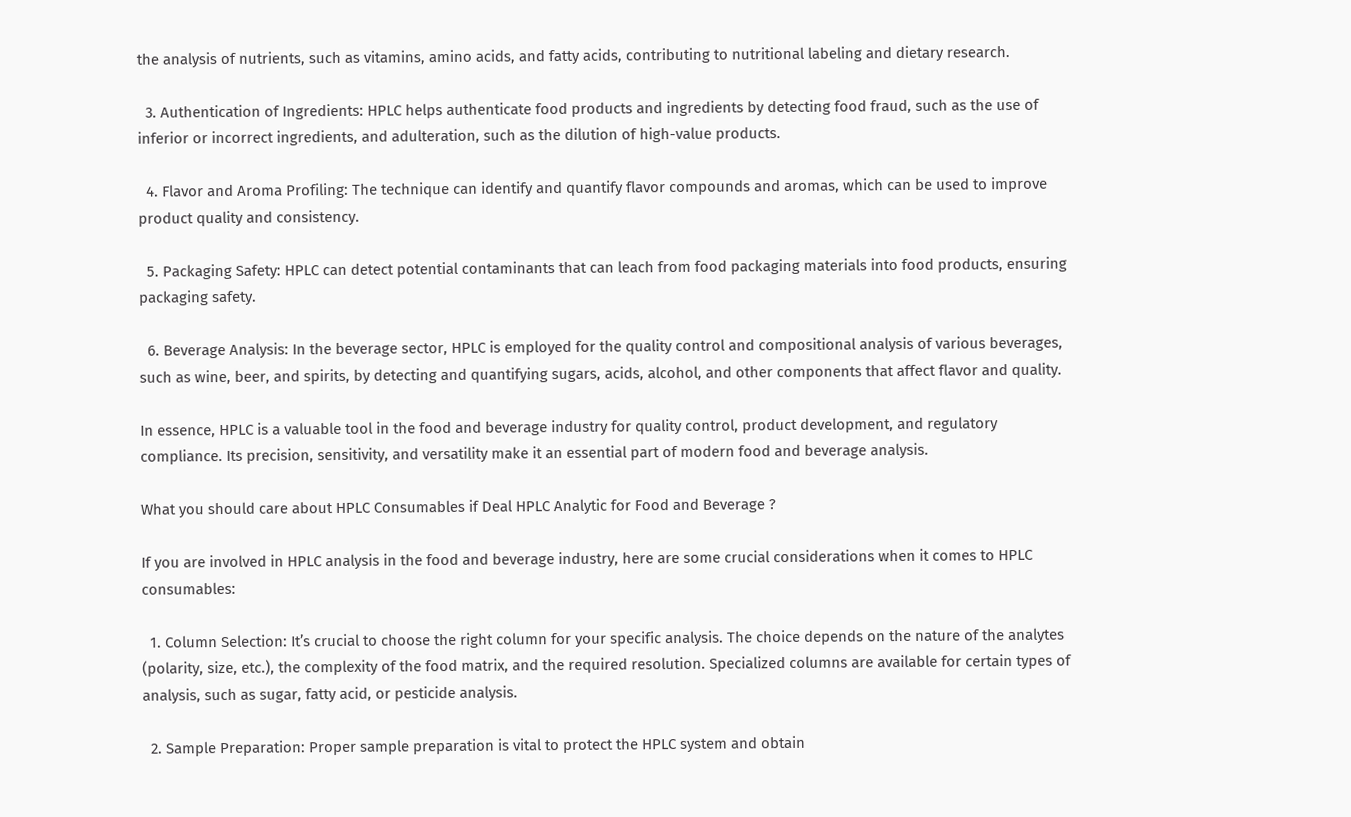the analysis of nutrients, such as vitamins, amino acids, and fatty acids, contributing to nutritional labeling and dietary research.

  3. Authentication of Ingredients: HPLC helps authenticate food products and ingredients by detecting food fraud, such as the use of inferior or incorrect ingredients, and adulteration, such as the dilution of high-value products.

  4. Flavor and Aroma Profiling: The technique can identify and quantify flavor compounds and aromas, which can be used to improve product quality and consistency.

  5. Packaging Safety: HPLC can detect potential contaminants that can leach from food packaging materials into food products, ensuring packaging safety.

  6. Beverage Analysis: In the beverage sector, HPLC is employed for the quality control and compositional analysis of various beverages, such as wine, beer, and spirits, by detecting and quantifying sugars, acids, alcohol, and other components that affect flavor and quality.

In essence, HPLC is a valuable tool in the food and beverage industry for quality control, product development, and regulatory compliance. Its precision, sensitivity, and versatility make it an essential part of modern food and beverage analysis.

What you should care about HPLC Consumables if Deal HPLC Analytic for Food and Beverage ?

If you are involved in HPLC analysis in the food and beverage industry, here are some crucial considerations when it comes to HPLC consumables:

  1. Column Selection: It’s crucial to choose the right column for your specific analysis. The choice depends on the nature of the analytes (polarity, size, etc.), the complexity of the food matrix, and the required resolution. Specialized columns are available for certain types of analysis, such as sugar, fatty acid, or pesticide analysis.

  2. Sample Preparation: Proper sample preparation is vital to protect the HPLC system and obtain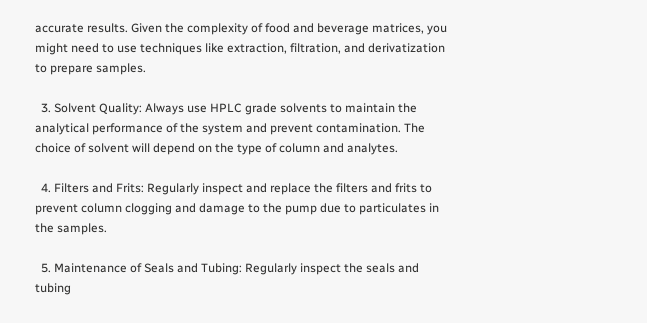accurate results. Given the complexity of food and beverage matrices, you might need to use techniques like extraction, filtration, and derivatization to prepare samples.

  3. Solvent Quality: Always use HPLC grade solvents to maintain the analytical performance of the system and prevent contamination. The choice of solvent will depend on the type of column and analytes.

  4. Filters and Frits: Regularly inspect and replace the filters and frits to prevent column clogging and damage to the pump due to particulates in the samples.

  5. Maintenance of Seals and Tubing: Regularly inspect the seals and tubing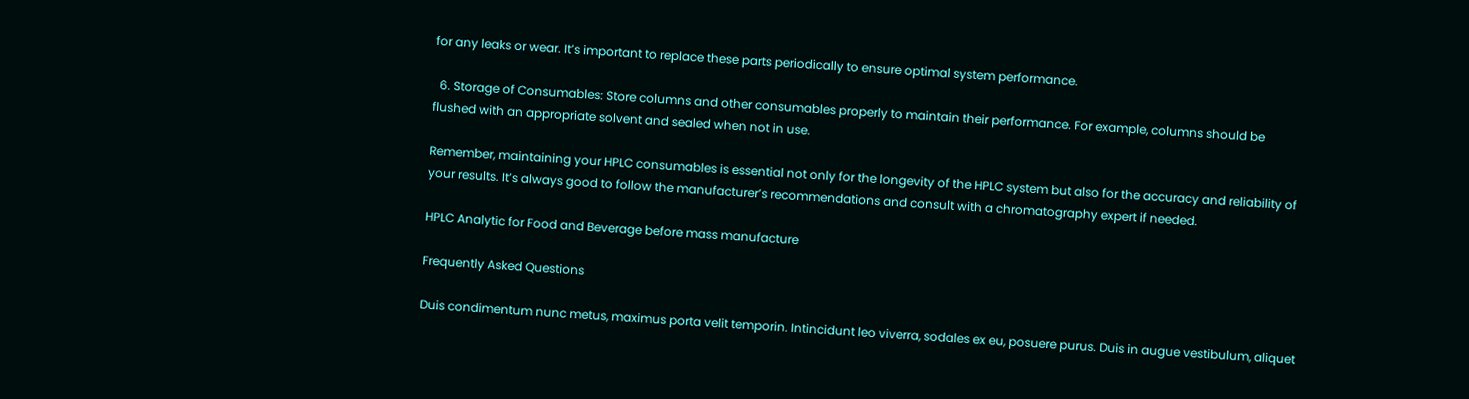for any leaks or wear. It’s important to replace these parts periodically to ensure optimal system performance.

  6. Storage of Consumables: Store columns and other consumables properly to maintain their performance. For example, columns should be flushed with an appropriate solvent and sealed when not in use.

Remember, maintaining your HPLC consumables is essential not only for the longevity of the HPLC system but also for the accuracy and reliability of your results. It’s always good to follow the manufacturer’s recommendations and consult with a chromatography expert if needed.

HPLC Analytic for Food and Beverage before mass manufacture

Frequently Asked Questions

Duis condimentum nunc metus, maximus porta velit temporin. Intincidunt leo viverra, sodales ex eu, posuere purus. Duis in augue vestibulum, aliquet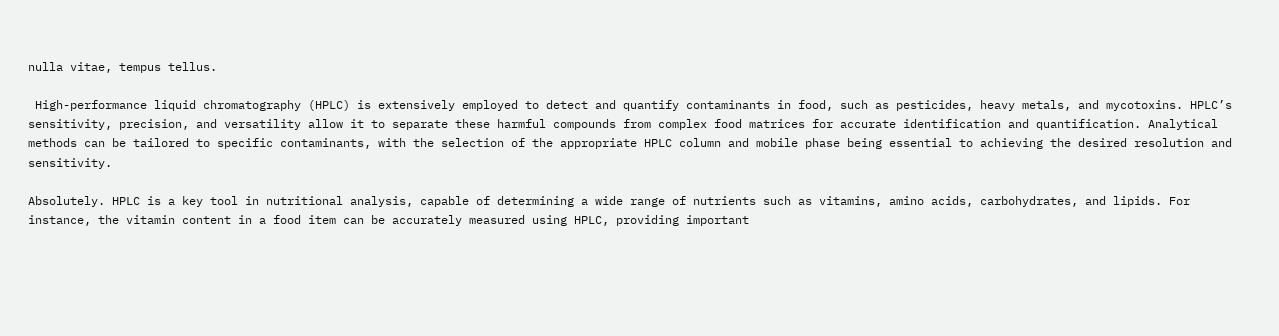nulla vitae, tempus tellus.

 High-performance liquid chromatography (HPLC) is extensively employed to detect and quantify contaminants in food, such as pesticides, heavy metals, and mycotoxins. HPLC’s sensitivity, precision, and versatility allow it to separate these harmful compounds from complex food matrices for accurate identification and quantification. Analytical methods can be tailored to specific contaminants, with the selection of the appropriate HPLC column and mobile phase being essential to achieving the desired resolution and sensitivity.

Absolutely. HPLC is a key tool in nutritional analysis, capable of determining a wide range of nutrients such as vitamins, amino acids, carbohydrates, and lipids. For instance, the vitamin content in a food item can be accurately measured using HPLC, providing important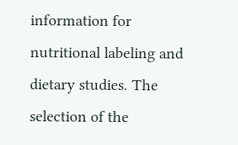information for nutritional labeling and dietary studies. The selection of the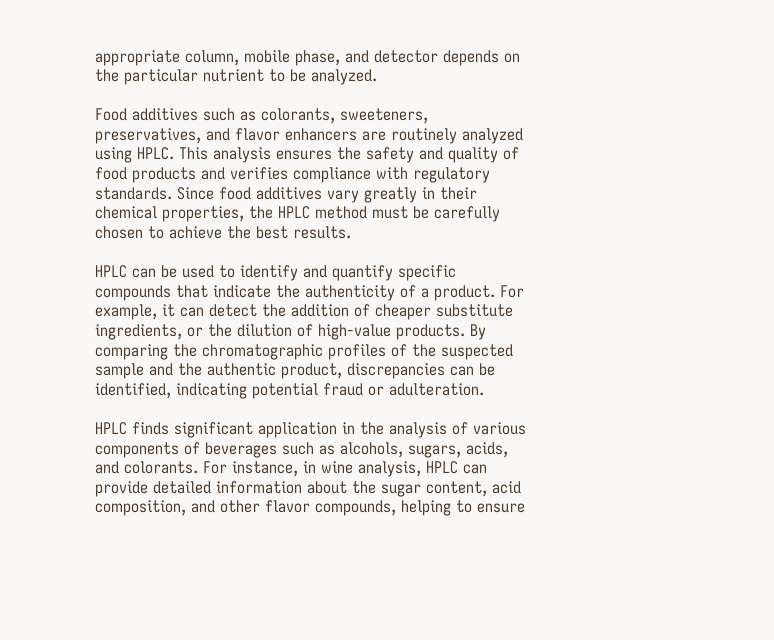appropriate column, mobile phase, and detector depends on the particular nutrient to be analyzed.

Food additives such as colorants, sweeteners, preservatives, and flavor enhancers are routinely analyzed using HPLC. This analysis ensures the safety and quality of food products and verifies compliance with regulatory standards. Since food additives vary greatly in their chemical properties, the HPLC method must be carefully chosen to achieve the best results.

HPLC can be used to identify and quantify specific compounds that indicate the authenticity of a product. For example, it can detect the addition of cheaper substitute ingredients, or the dilution of high-value products. By comparing the chromatographic profiles of the suspected sample and the authentic product, discrepancies can be identified, indicating potential fraud or adulteration.

HPLC finds significant application in the analysis of various components of beverages such as alcohols, sugars, acids, and colorants. For instance, in wine analysis, HPLC can provide detailed information about the sugar content, acid composition, and other flavor compounds, helping to ensure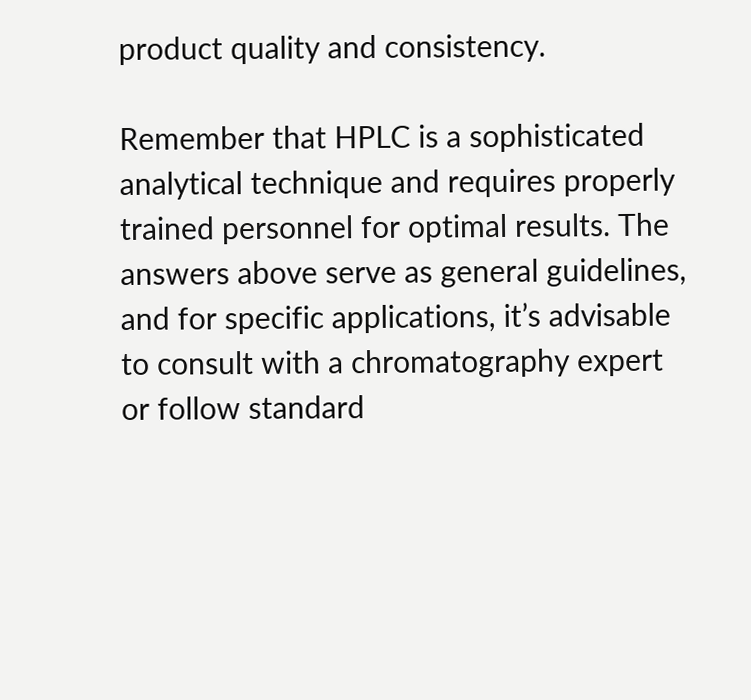product quality and consistency.

Remember that HPLC is a sophisticated analytical technique and requires properly trained personnel for optimal results. The answers above serve as general guidelines, and for specific applications, it’s advisable to consult with a chromatography expert or follow standard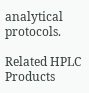analytical protocols.

Related HPLC Products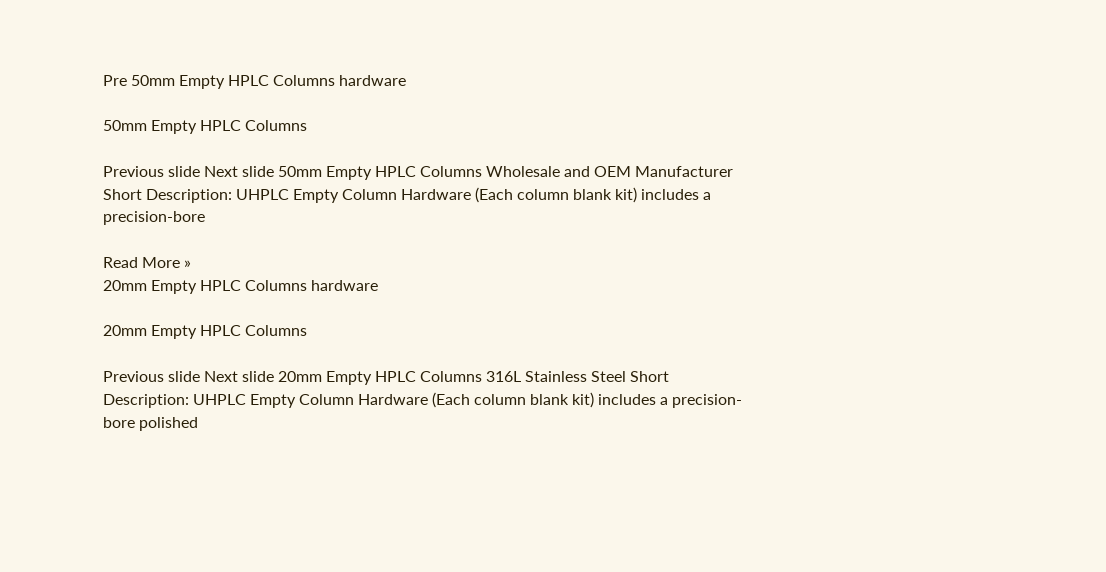Pre 50mm Empty HPLC Columns hardware

50mm Empty HPLC Columns

Previous slide Next slide 50mm Empty HPLC Columns Wholesale and OEM Manufacturer Short Description: UHPLC Empty Column Hardware (Each column blank kit) includes a precision-bore

Read More »
20mm Empty HPLC Columns hardware

20mm Empty HPLC Columns

Previous slide Next slide 20mm Empty HPLC Columns 316L Stainless Steel Short Description: UHPLC Empty Column Hardware (Each column blank kit) includes a precision-bore polished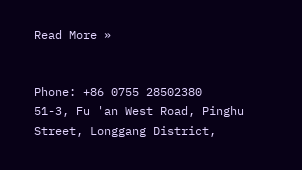Read More »


Phone: +86 0755 28502380
51-3, Fu 'an West Road, Pinghu Street, Longgang District,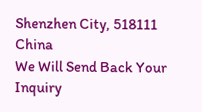Shenzhen City, 518111 China
We Will Send Back Your Inquiry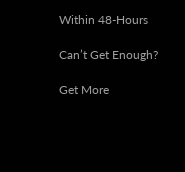Within 48-Hours

Can’t Get Enough?

Get More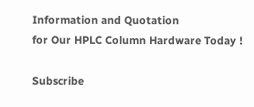Information and Quotation
for Our HPLC Column Hardware Today !

Subscribe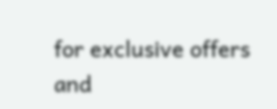for exclusive offers and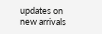updates on new arrivals